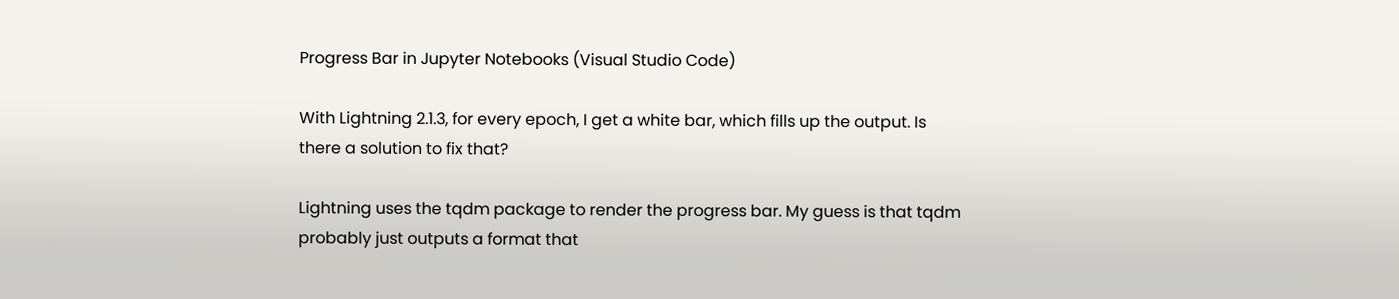Progress Bar in Jupyter Notebooks (Visual Studio Code)

With Lightning 2.1.3, for every epoch, I get a white bar, which fills up the output. Is there a solution to fix that?

Lightning uses the tqdm package to render the progress bar. My guess is that tqdm probably just outputs a format that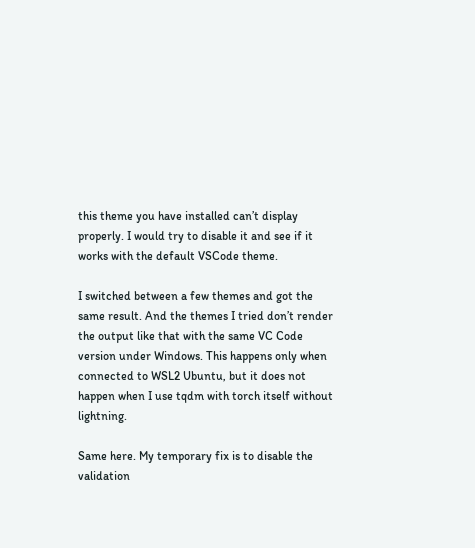this theme you have installed can’t display properly. I would try to disable it and see if it works with the default VSCode theme.

I switched between a few themes and got the same result. And the themes I tried don’t render the output like that with the same VC Code version under Windows. This happens only when connected to WSL2 Ubuntu, but it does not happen when I use tqdm with torch itself without lightning.

Same here. My temporary fix is to disable the validation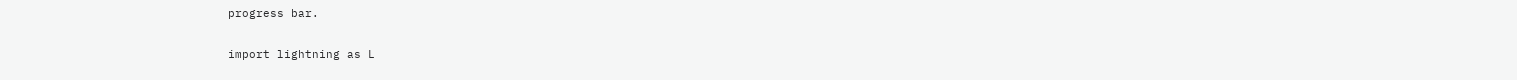progress bar.

import lightning as L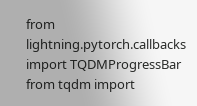from lightning.pytorch.callbacks import TQDMProgressBar
from tqdm import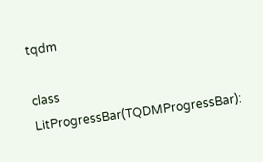tqdm

class LitProgressBar(TQDMProgressBar):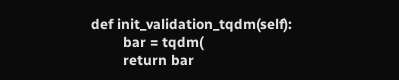def init_validation_tqdm(self):
        bar = tqdm(
        return bar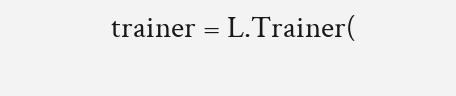trainer = L.Trainer(